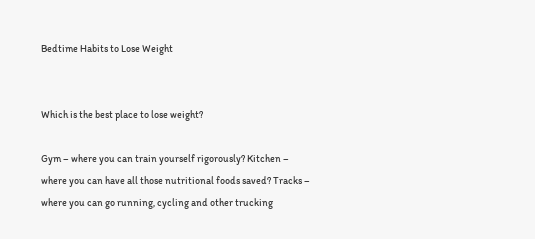Bedtime Habits to Lose Weight


Which is the best place to lose weight?

Gym – where you can train yourself rigorously? Kitchen – where you can have all those nutritional foods saved? Tracks – where you can go running, cycling and other trucking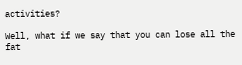activities?

Well, what if we say that you can lose all the fat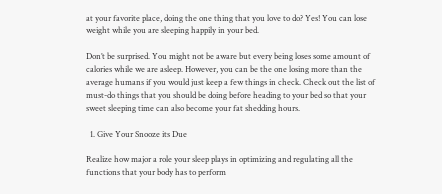at your favorite place, doing the one thing that you love to do? Yes! You can lose weight while you are sleeping happily in your bed.

Don’t be surprised. You might not be aware but every being loses some amount of calories while we are asleep. However, you can be the one losing more than the average humans if you would just keep a few things in check. Check out the list of must-do things that you should be doing before heading to your bed so that your sweet sleeping time can also become your fat shedding hours.

  1. Give Your Snooze its Due

Realize how major a role your sleep plays in optimizing and regulating all the functions that your body has to perform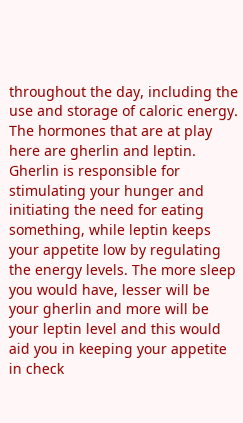throughout the day, including the use and storage of caloric energy. The hormones that are at play here are gherlin and leptin. Gherlin is responsible for stimulating your hunger and initiating the need for eating something, while leptin keeps your appetite low by regulating the energy levels. The more sleep you would have, lesser will be your gherlin and more will be your leptin level and this would aid you in keeping your appetite in check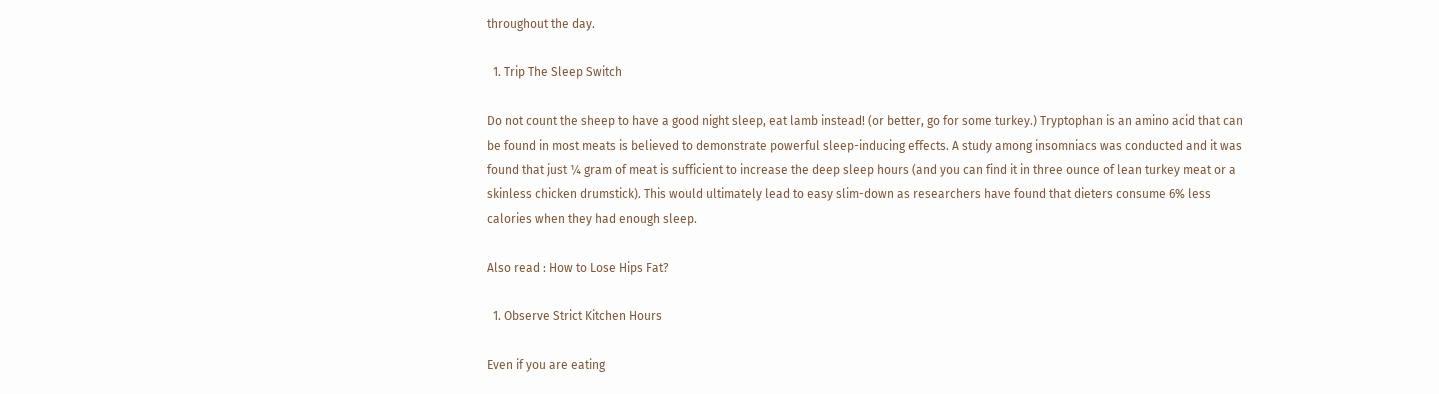throughout the day.

  1. Trip The Sleep Switch

Do not count the sheep to have a good night sleep, eat lamb instead! (or better, go for some turkey.) Tryptophan is an amino acid that can be found in most meats is believed to demonstrate powerful sleep-inducing effects. A study among insomniacs was conducted and it was found that just ¼ gram of meat is sufficient to increase the deep sleep hours (and you can find it in three ounce of lean turkey meat or a skinless chicken drumstick). This would ultimately lead to easy slim-down as researchers have found that dieters consume 6% less calories when they had enough sleep.

Also read : How to Lose Hips Fat?

  1. Observe Strict Kitchen Hours

Even if you are eating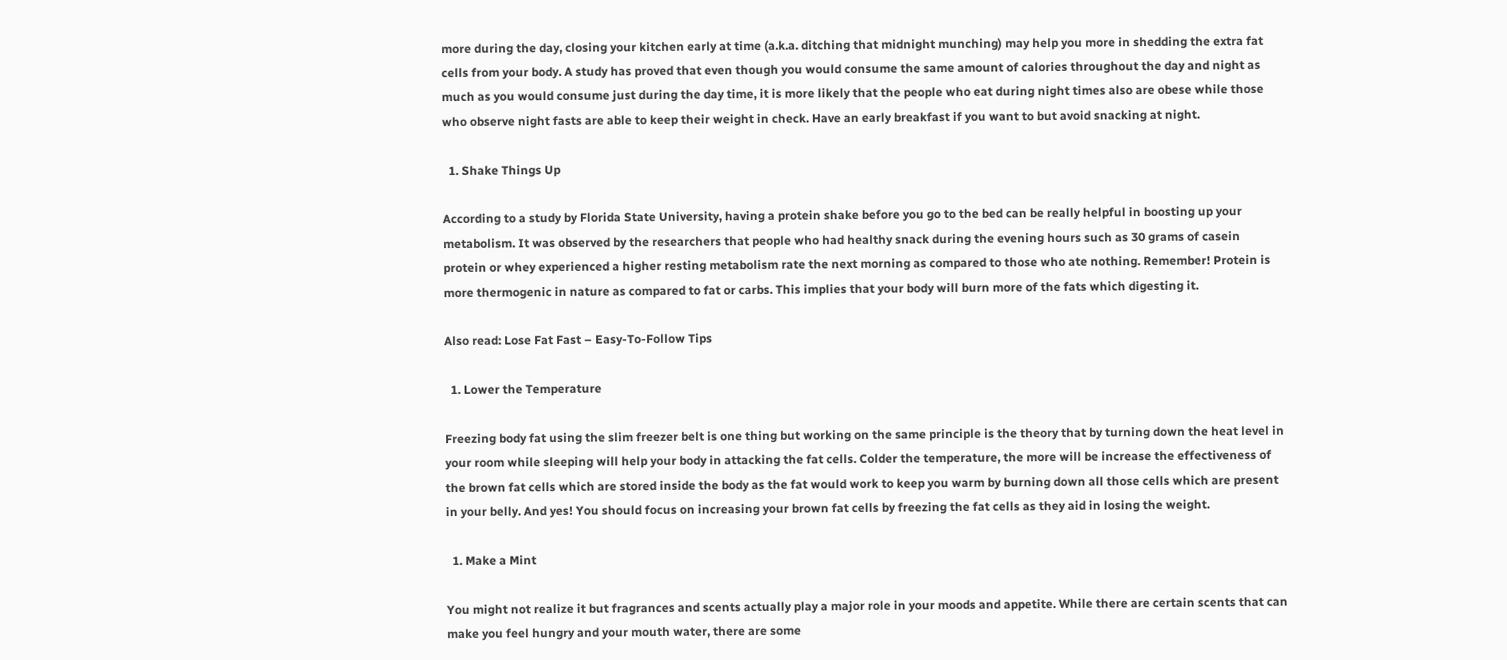more during the day, closing your kitchen early at time (a.k.a. ditching that midnight munching) may help you more in shedding the extra fat cells from your body. A study has proved that even though you would consume the same amount of calories throughout the day and night as much as you would consume just during the day time, it is more likely that the people who eat during night times also are obese while those who observe night fasts are able to keep their weight in check. Have an early breakfast if you want to but avoid snacking at night.

  1. Shake Things Up

According to a study by Florida State University, having a protein shake before you go to the bed can be really helpful in boosting up your metabolism. It was observed by the researchers that people who had healthy snack during the evening hours such as 30 grams of casein protein or whey experienced a higher resting metabolism rate the next morning as compared to those who ate nothing. Remember! Protein is more thermogenic in nature as compared to fat or carbs. This implies that your body will burn more of the fats which digesting it.

Also read: Lose Fat Fast – Easy-To-Follow Tips

  1. Lower the Temperature

Freezing body fat using the slim freezer belt is one thing but working on the same principle is the theory that by turning down the heat level in your room while sleeping will help your body in attacking the fat cells. Colder the temperature, the more will be increase the effectiveness of the brown fat cells which are stored inside the body as the fat would work to keep you warm by burning down all those cells which are present in your belly. And yes! You should focus on increasing your brown fat cells by freezing the fat cells as they aid in losing the weight.

  1. Make a Mint

You might not realize it but fragrances and scents actually play a major role in your moods and appetite. While there are certain scents that can make you feel hungry and your mouth water, there are some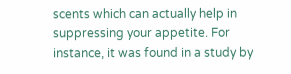scents which can actually help in suppressing your appetite. For instance, it was found in a study by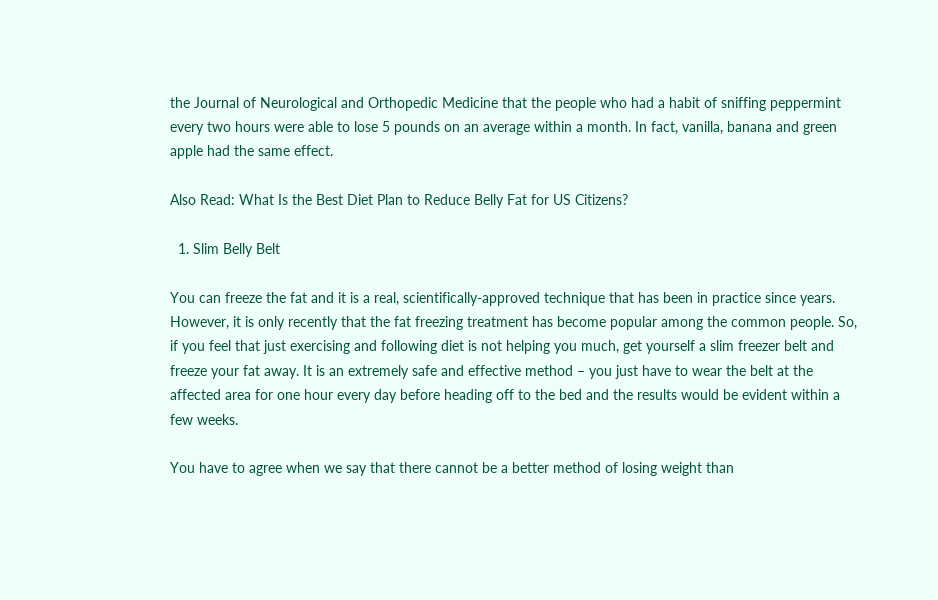the Journal of Neurological and Orthopedic Medicine that the people who had a habit of sniffing peppermint every two hours were able to lose 5 pounds on an average within a month. In fact, vanilla, banana and green apple had the same effect.

Also Read: What Is the Best Diet Plan to Reduce Belly Fat for US Citizens?

  1. Slim Belly Belt

You can freeze the fat and it is a real, scientifically-approved technique that has been in practice since years. However, it is only recently that the fat freezing treatment has become popular among the common people. So, if you feel that just exercising and following diet is not helping you much, get yourself a slim freezer belt and freeze your fat away. It is an extremely safe and effective method – you just have to wear the belt at the affected area for one hour every day before heading off to the bed and the results would be evident within a few weeks.

You have to agree when we say that there cannot be a better method of losing weight than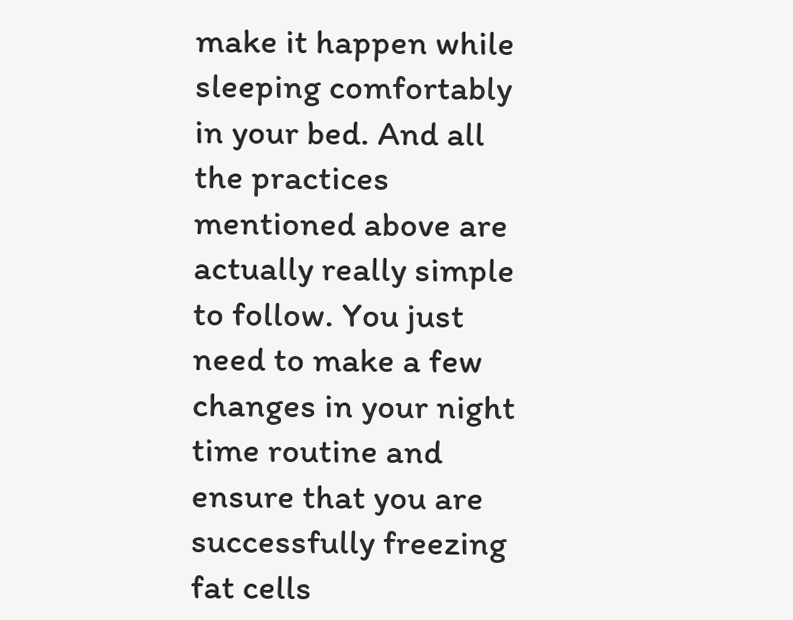make it happen while sleeping comfortably in your bed. And all the practices mentioned above are actually really simple to follow. You just need to make a few changes in your night time routine and ensure that you are successfully freezing fat cells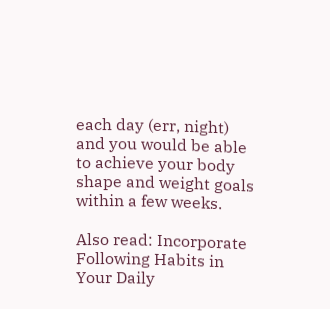each day (err, night) and you would be able to achieve your body shape and weight goals within a few weeks.

Also read: Incorporate Following Habits in Your Daily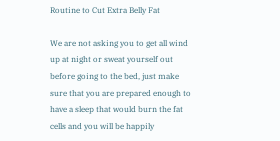Routine to Cut Extra Belly Fat

We are not asking you to get all wind up at night or sweat yourself out before going to the bed, just make sure that you are prepared enough to have a sleep that would burn the fat cells and you will be happily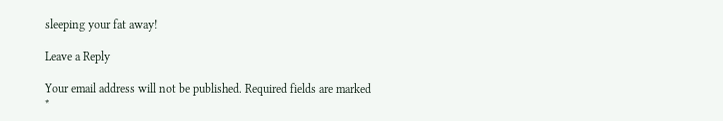sleeping your fat away!

Leave a Reply

Your email address will not be published. Required fields are marked *